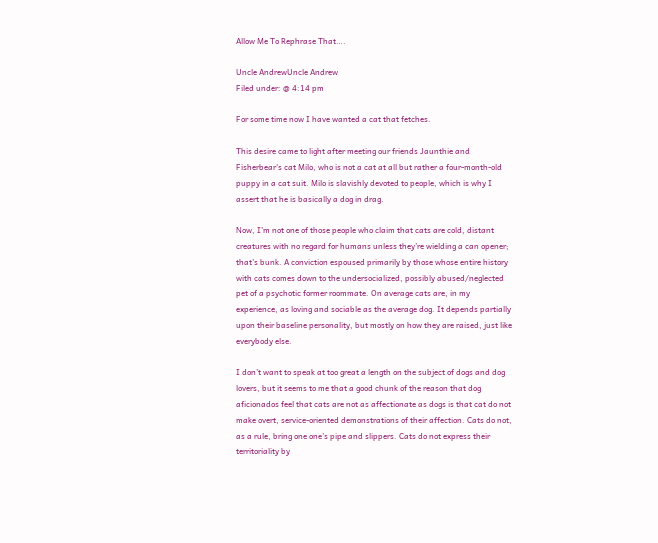Allow Me To Rephrase That….

Uncle AndrewUncle Andrew
Filed under: @ 4:14 pm

For some time now I have wanted a cat that fetches.

This desire came to light after meeting our friends Jaunthie and Fisherbear‘s cat Milo, who is not a cat at all but rather a four-month-old puppy in a cat suit. Milo is slavishly devoted to people, which is why I assert that he is basically a dog in drag.

Now, I’m not one of those people who claim that cats are cold, distant creatures with no regard for humans unless they’re wielding a can opener; that’s bunk. A conviction espoused primarily by those whose entire history with cats comes down to the undersocialized, possibly abused/neglected pet of a psychotic former roommate. On average cats are, in my experience, as loving and sociable as the average dog. It depends partially upon their baseline personality, but mostly on how they are raised, just like everybody else.

I don’t want to speak at too great a length on the subject of dogs and dog lovers, but it seems to me that a good chunk of the reason that dog aficionados feel that cats are not as affectionate as dogs is that cat do not make overt, service-oriented demonstrations of their affection. Cats do not, as a rule, bring one one’s pipe and slippers. Cats do not express their territoriality by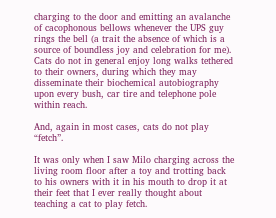charging to the door and emitting an avalanche of cacophonous bellows whenever the UPS guy rings the bell (a trait the absence of which is a source of boundless joy and celebration for me). Cats do not in general enjoy long walks tethered to their owners, during which they may disseminate their biochemical autobiography upon every bush, car tire and telephone pole within reach.

And, again in most cases, cats do not play “fetch”.

It was only when I saw Milo charging across the living room floor after a toy and trotting back to his owners with it in his mouth to drop it at their feet that I ever really thought about teaching a cat to play fetch.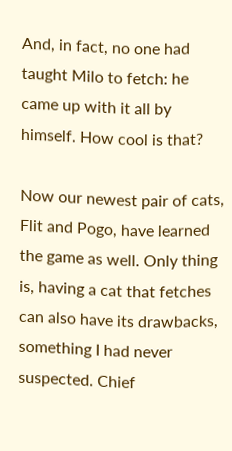And, in fact, no one had taught Milo to fetch: he came up with it all by himself. How cool is that?

Now our newest pair of cats, Flit and Pogo, have learned the game as well. Only thing is, having a cat that fetches can also have its drawbacks, something I had never suspected. Chief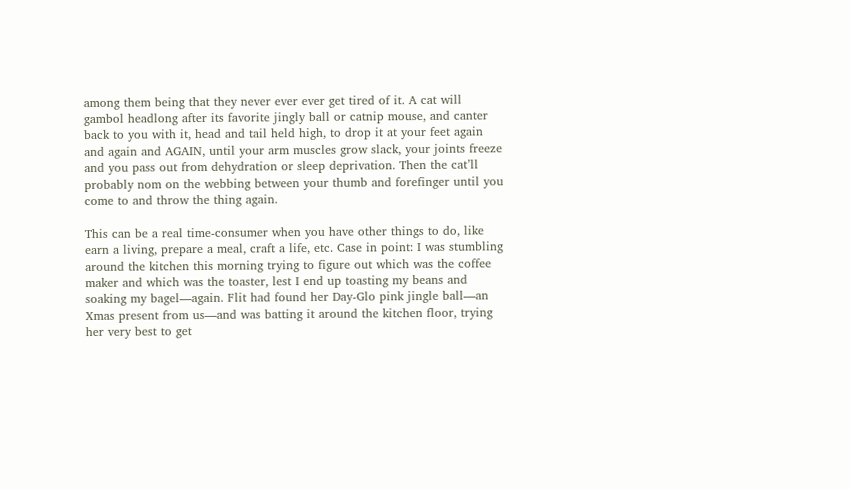among them being that they never ever ever get tired of it. A cat will gambol headlong after its favorite jingly ball or catnip mouse, and canter back to you with it, head and tail held high, to drop it at your feet again and again and AGAIN, until your arm muscles grow slack, your joints freeze and you pass out from dehydration or sleep deprivation. Then the cat’ll probably nom on the webbing between your thumb and forefinger until you come to and throw the thing again.

This can be a real time-consumer when you have other things to do, like earn a living, prepare a meal, craft a life, etc. Case in point: I was stumbling around the kitchen this morning trying to figure out which was the coffee maker and which was the toaster, lest I end up toasting my beans and soaking my bagel—again. Flit had found her Day-Glo pink jingle ball—an Xmas present from us—and was batting it around the kitchen floor, trying her very best to get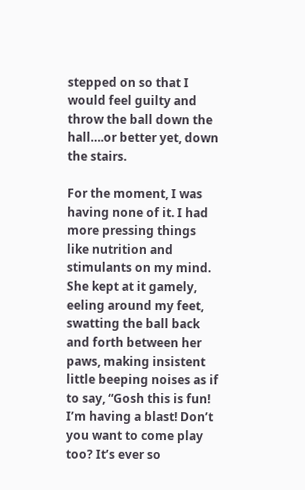stepped on so that I would feel guilty and throw the ball down the hall….or better yet, down the stairs.

For the moment, I was having none of it. I had more pressing things like nutrition and stimulants on my mind. She kept at it gamely, eeling around my feet, swatting the ball back and forth between her paws, making insistent little beeping noises as if to say, “Gosh this is fun! I’m having a blast! Don’t you want to come play too? It’s ever so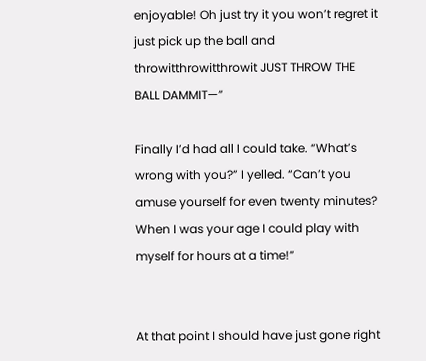enjoyable! Oh just try it you won’t regret it just pick up the ball and throwitthrowitthrowit JUST THROW THE BALL DAMMIT—”

Finally I’d had all I could take. “What’s wrong with you?” I yelled. “Can’t you amuse yourself for even twenty minutes? When I was your age I could play with myself for hours at a time!”


At that point I should have just gone right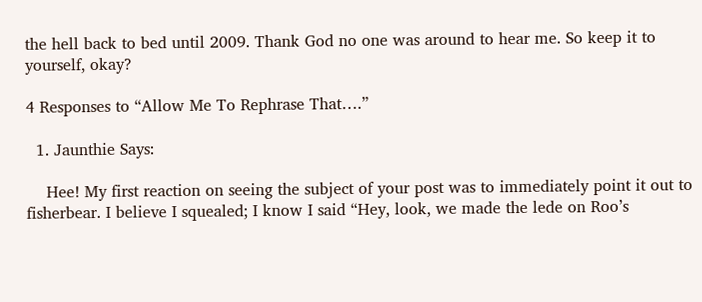the hell back to bed until 2009. Thank God no one was around to hear me. So keep it to yourself, okay?

4 Responses to “Allow Me To Rephrase That….”

  1. Jaunthie Says:

    Hee! My first reaction on seeing the subject of your post was to immediately point it out to fisherbear. I believe I squealed; I know I said “Hey, look, we made the lede on Roo’s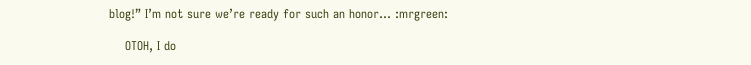blog!” I’m not sure we’re ready for such an honor… :mrgreen:

    OTOH, I do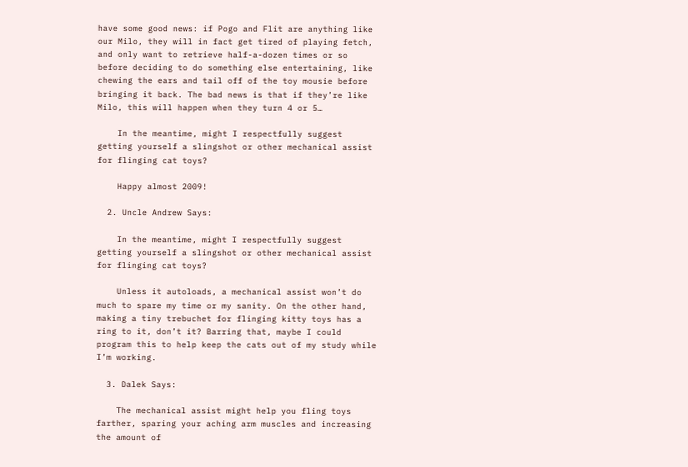have some good news: if Pogo and Flit are anything like our Milo, they will in fact get tired of playing fetch, and only want to retrieve half-a-dozen times or so before deciding to do something else entertaining, like chewing the ears and tail off of the toy mousie before bringing it back. The bad news is that if they’re like Milo, this will happen when they turn 4 or 5…

    In the meantime, might I respectfully suggest getting yourself a slingshot or other mechanical assist for flinging cat toys?

    Happy almost 2009!

  2. Uncle Andrew Says:

    In the meantime, might I respectfully suggest getting yourself a slingshot or other mechanical assist for flinging cat toys?

    Unless it autoloads, a mechanical assist won’t do much to spare my time or my sanity. On the other hand, making a tiny trebuchet for flinging kitty toys has a ring to it, don’t it? Barring that, maybe I could program this to help keep the cats out of my study while I’m working.

  3. Dalek Says:

    The mechanical assist might help you fling toys farther, sparing your aching arm muscles and increasing the amount of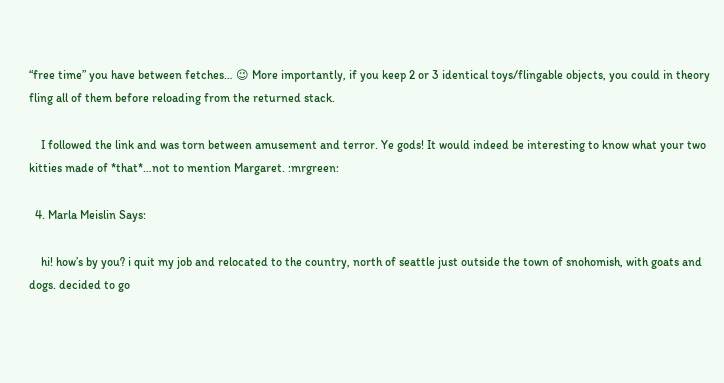“free time” you have between fetches… 😉 More importantly, if you keep 2 or 3 identical toys/flingable objects, you could in theory fling all of them before reloading from the returned stack.

    I followed the link and was torn between amusement and terror. Ye gods! It would indeed be interesting to know what your two kitties made of *that*…not to mention Margaret. :mrgreen:

  4. Marla Meislin Says:

    hi! how’s by you? i quit my job and relocated to the country, north of seattle just outside the town of snohomish, with goats and dogs. decided to go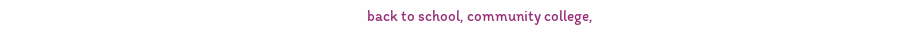back to school, community college,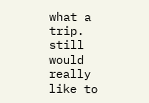what a trip. still would really like to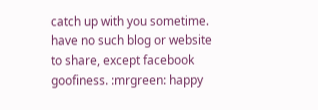catch up with you sometime. have no such blog or website to share, except facebook goofiness. :mrgreen: happy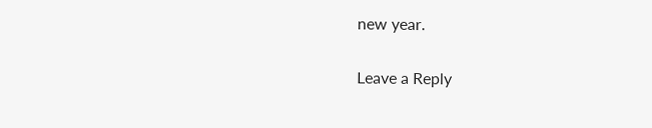new year.

Leave a Reply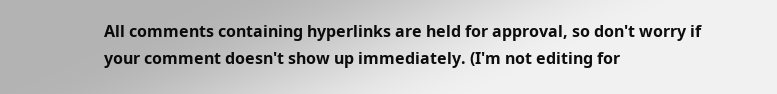All comments containing hyperlinks are held for approval, so don't worry if your comment doesn't show up immediately. (I'm not editing for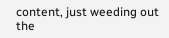content, just weeding out the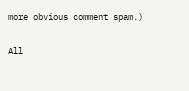more obvious comment spam.)

All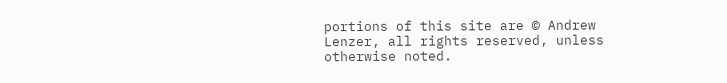portions of this site are © Andrew Lenzer, all rights reserved, unless otherwise noted.